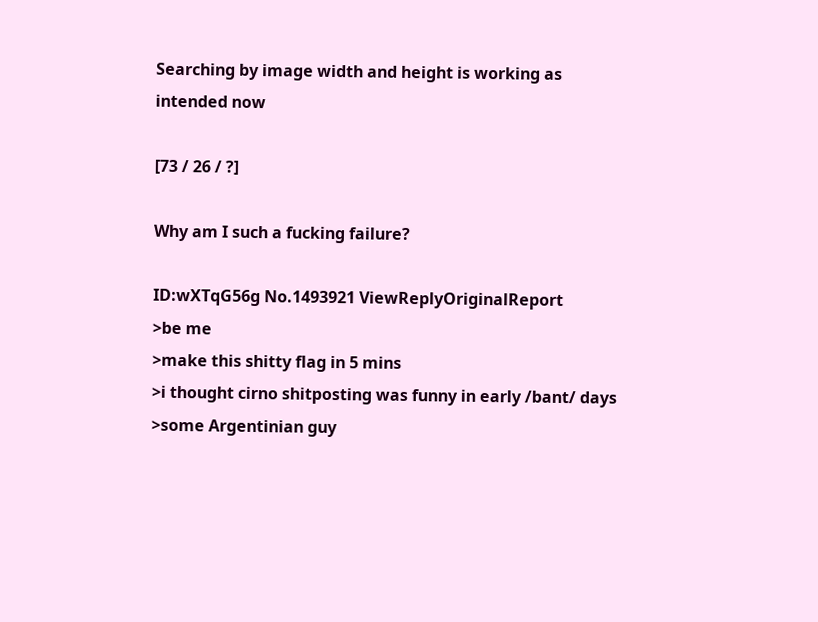Searching by image width and height is working as intended now

[73 / 26 / ?]

Why am I such a fucking failure?

ID:wXTqG56g No.1493921 ViewReplyOriginalReport
>be me
>make this shitty flag in 5 mins
>i thought cirno shitposting was funny in early /bant/ days
>some Argentinian guy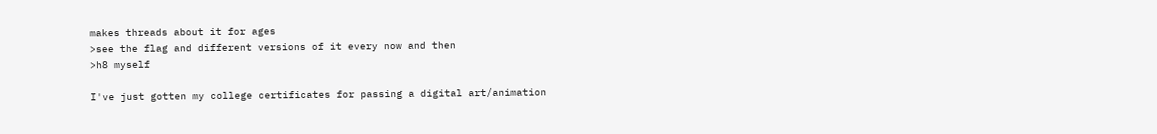makes threads about it for ages
>see the flag and different versions of it every now and then
>h8 myself

I've just gotten my college certificates for passing a digital art/animation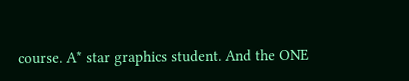course. A* star graphics student. And the ONE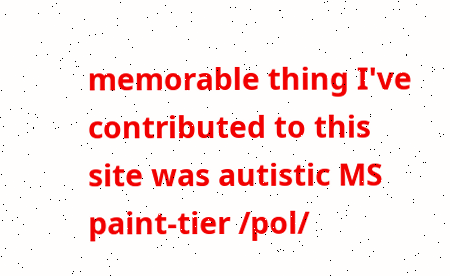memorable thing I've contributed to this site was autistic MS paint-tier /pol/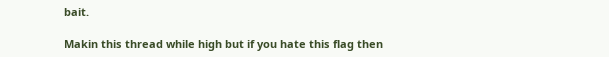bait.

Makin this thread while high but if you hate this flag then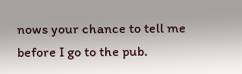nows your chance to tell me before I go to the pub.